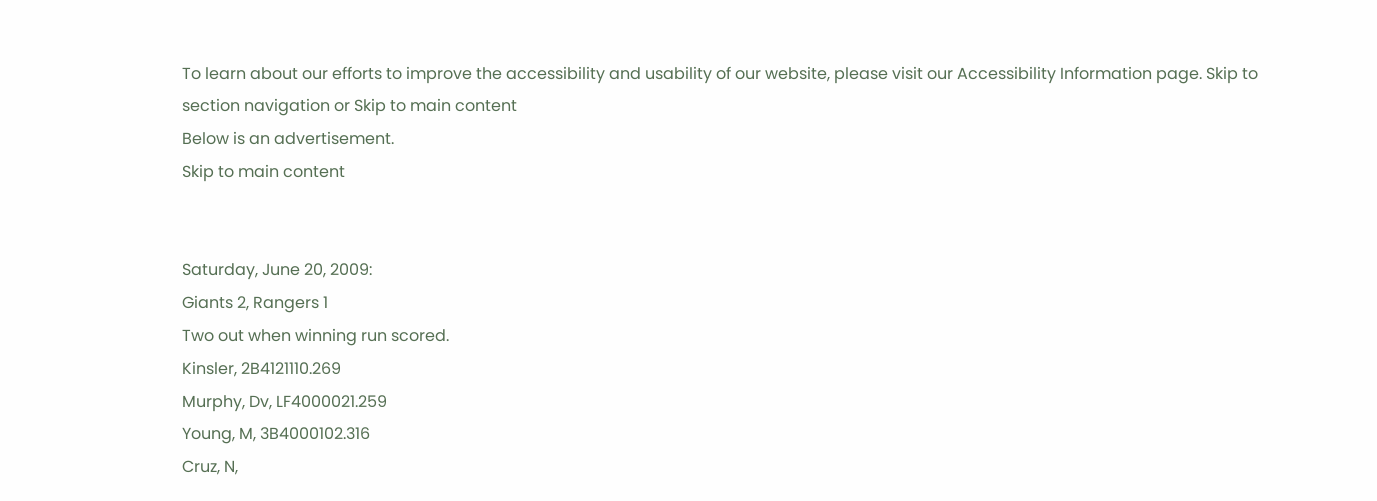To learn about our efforts to improve the accessibility and usability of our website, please visit our Accessibility Information page. Skip to section navigation or Skip to main content
Below is an advertisement.
Skip to main content


Saturday, June 20, 2009:
Giants 2, Rangers 1
Two out when winning run scored.
Kinsler, 2B4121110.269
Murphy, Dv, LF4000021.259
Young, M, 3B4000102.316
Cruz, N,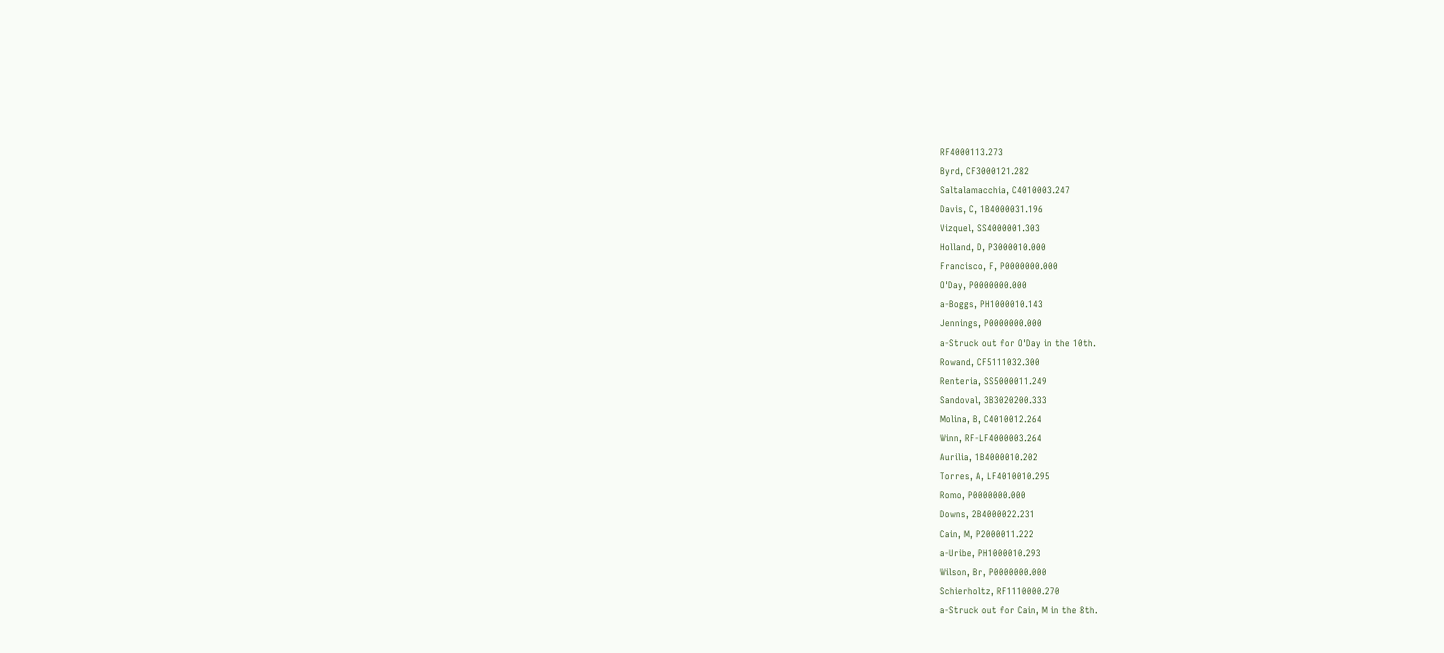RF4000113.273
Byrd, CF3000121.282
Saltalamacchia, C4010003.247
Davis, C, 1B4000031.196
Vizquel, SS4000001.303
Holland, D, P3000010.000
Francisco, F, P0000000.000
O'Day, P0000000.000
a-Boggs, PH1000010.143
Jennings, P0000000.000
a-Struck out for O'Day in the 10th.
Rowand, CF5111032.300
Renteria, SS5000011.249
Sandoval, 3B3020200.333
Molina, B, C4010012.264
Winn, RF-LF4000003.264
Aurilia, 1B4000010.202
Torres, A, LF4010010.295
Romo, P0000000.000
Downs, 2B4000022.231
Cain, M, P2000011.222
a-Uribe, PH1000010.293
Wilson, Br, P0000000.000
Schierholtz, RF1110000.270
a-Struck out for Cain, M in the 8th.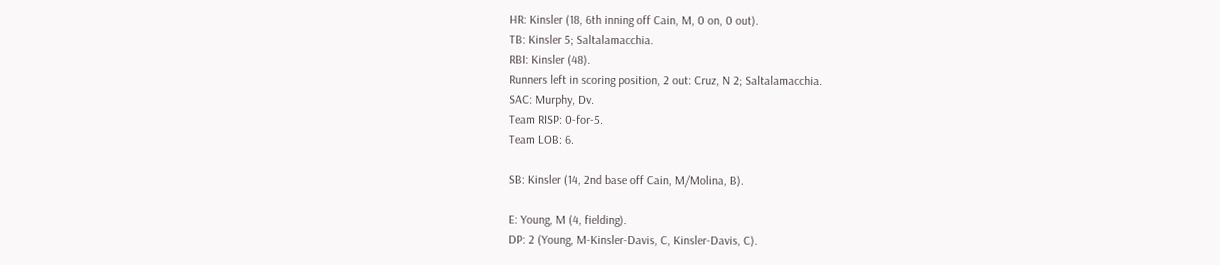HR: Kinsler (18, 6th inning off Cain, M, 0 on, 0 out).
TB: Kinsler 5; Saltalamacchia.
RBI: Kinsler (48).
Runners left in scoring position, 2 out: Cruz, N 2; Saltalamacchia.
SAC: Murphy, Dv.
Team RISP: 0-for-5.
Team LOB: 6.

SB: Kinsler (14, 2nd base off Cain, M/Molina, B).

E: Young, M (4, fielding).
DP: 2 (Young, M-Kinsler-Davis, C, Kinsler-Davis, C).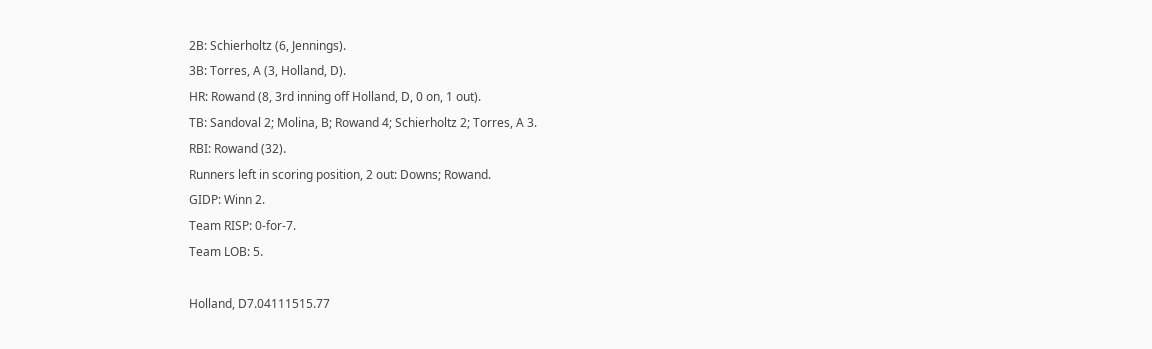2B: Schierholtz (6, Jennings).
3B: Torres, A (3, Holland, D).
HR: Rowand (8, 3rd inning off Holland, D, 0 on, 1 out).
TB: Sandoval 2; Molina, B; Rowand 4; Schierholtz 2; Torres, A 3.
RBI: Rowand (32).
Runners left in scoring position, 2 out: Downs; Rowand.
GIDP: Winn 2.
Team RISP: 0-for-7.
Team LOB: 5.

Holland, D7.04111515.77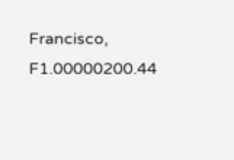Francisco, F1.00000200.44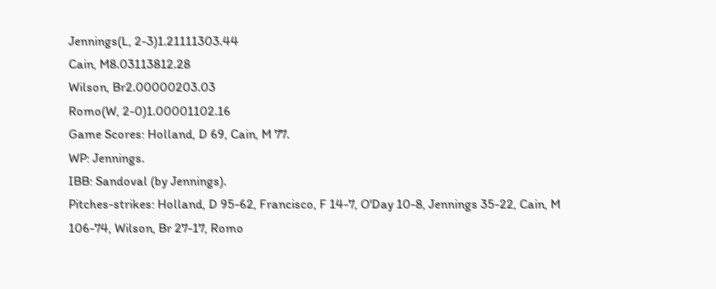Jennings(L, 2-3)1.21111303.44
Cain, M8.03113812.28
Wilson, Br2.00000203.03
Romo(W, 2-0)1.00001102.16
Game Scores: Holland, D 69, Cain, M 77.
WP: Jennings.
IBB: Sandoval (by Jennings).
Pitches-strikes: Holland, D 95-62, Francisco, F 14-7, O'Day 10-8, Jennings 35-22, Cain, M 106-74, Wilson, Br 27-17, Romo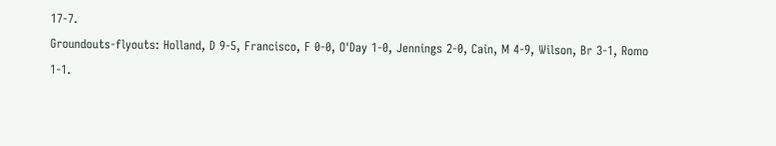17-7.
Groundouts-flyouts: Holland, D 9-5, Francisco, F 0-0, O'Day 1-0, Jennings 2-0, Cain, M 4-9, Wilson, Br 3-1, Romo 1-1.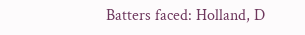Batters faced: Holland, D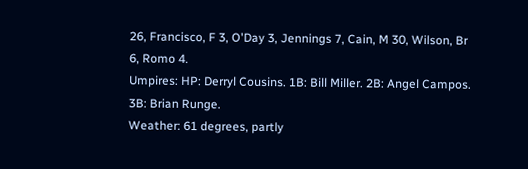26, Francisco, F 3, O'Day 3, Jennings 7, Cain, M 30, Wilson, Br 6, Romo 4.
Umpires: HP: Derryl Cousins. 1B: Bill Miller. 2B: Angel Campos. 3B: Brian Runge.
Weather: 61 degrees, partly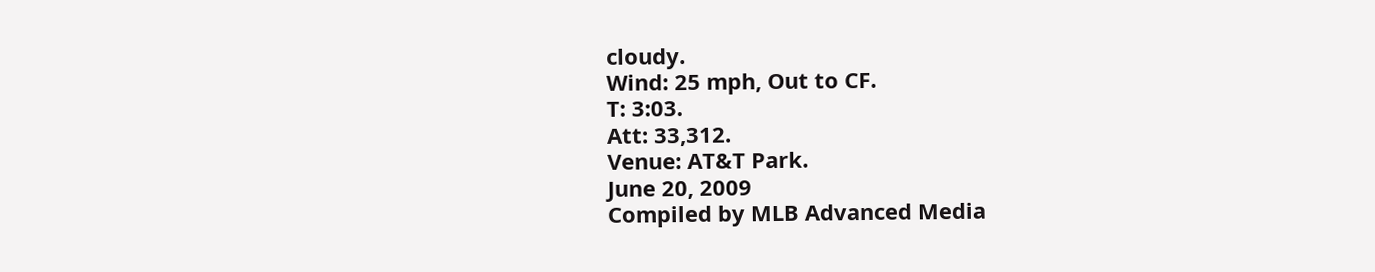cloudy.
Wind: 25 mph, Out to CF.
T: 3:03.
Att: 33,312.
Venue: AT&T Park.
June 20, 2009
Compiled by MLB Advanced Media